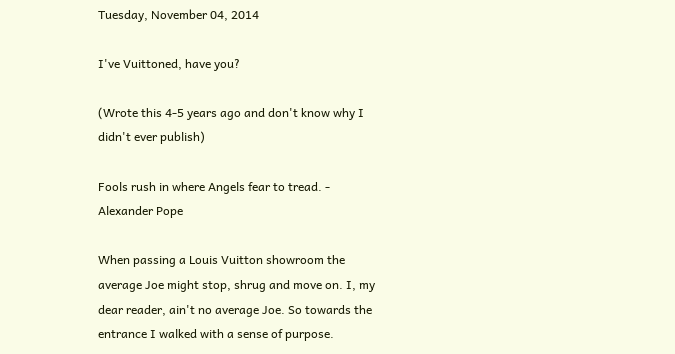Tuesday, November 04, 2014

I've Vuittoned, have you?

(Wrote this 4-5 years ago and don't know why I didn't ever publish)

Fools rush in where Angels fear to tread. - Alexander Pope

When passing a Louis Vuitton showroom the average Joe might stop, shrug and move on. I, my dear reader, ain't no average Joe. So towards the entrance I walked with a sense of purpose.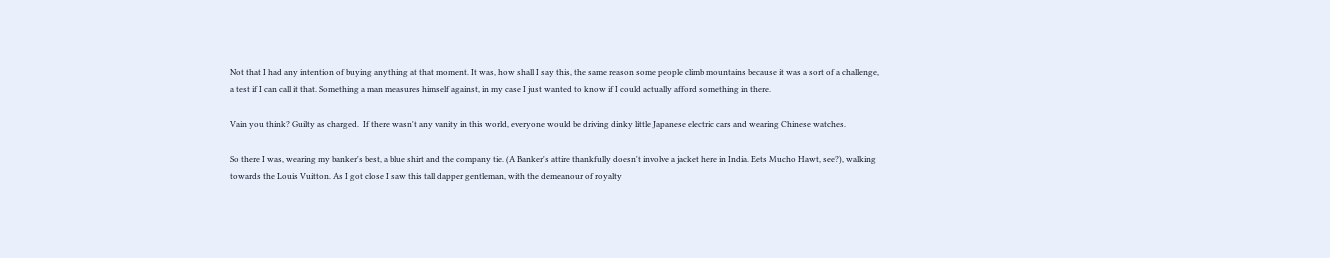Not that I had any intention of buying anything at that moment. It was, how shall I say this, the same reason some people climb mountains because it was a sort of a challenge, a test if I can call it that. Something a man measures himself against, in my case I just wanted to know if I could actually afford something in there.

Vain you think? Guilty as charged.  If there wasn't any vanity in this world, everyone would be driving dinky little Japanese electric cars and wearing Chinese watches.

So there I was, wearing my banker's best, a blue shirt and the company tie. (A Banker's attire thankfully doesn't involve a jacket here in India. Eets Mucho Hawt, see?), walking towards the Louis Vuitton. As I got close I saw this tall dapper gentleman, with the demeanour of royalty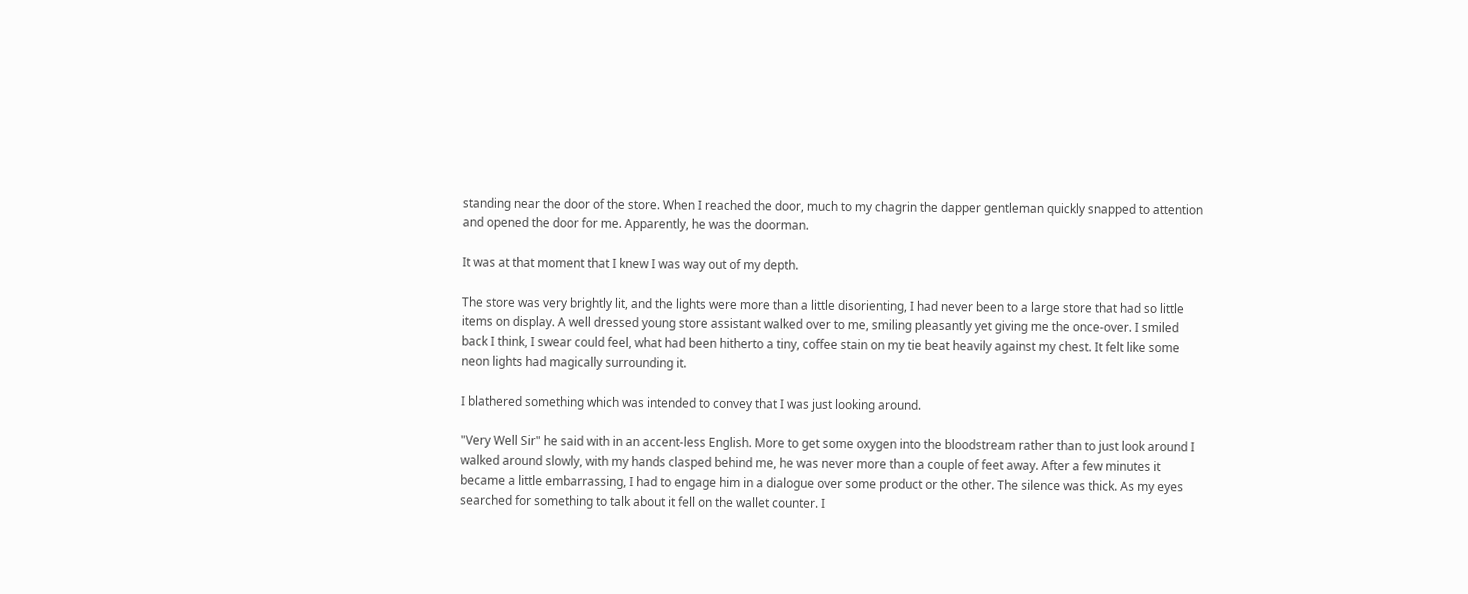standing near the door of the store. When I reached the door, much to my chagrin the dapper gentleman quickly snapped to attention and opened the door for me. Apparently, he was the doorman.

It was at that moment that I knew I was way out of my depth.

The store was very brightly lit, and the lights were more than a little disorienting, I had never been to a large store that had so little items on display. A well dressed young store assistant walked over to me, smiling pleasantly yet giving me the once-over. I smiled back I think, I swear could feel, what had been hitherto a tiny, coffee stain on my tie beat heavily against my chest. It felt like some neon lights had magically surrounding it.

I blathered something which was intended to convey that I was just looking around.

"Very Well Sir" he said with in an accent-less English. More to get some oxygen into the bloodstream rather than to just look around I walked around slowly, with my hands clasped behind me, he was never more than a couple of feet away. After a few minutes it became a little embarrassing, I had to engage him in a dialogue over some product or the other. The silence was thick. As my eyes searched for something to talk about it fell on the wallet counter. I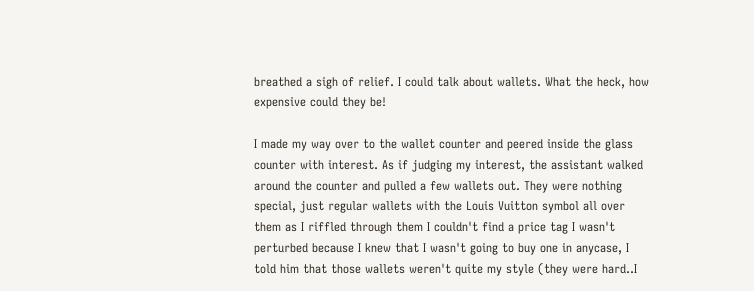breathed a sigh of relief. I could talk about wallets. What the heck, how expensive could they be!

I made my way over to the wallet counter and peered inside the glass counter with interest. As if judging my interest, the assistant walked around the counter and pulled a few wallets out. They were nothing special, just regular wallets with the Louis Vuitton symbol all over them as I riffled through them I couldn't find a price tag I wasn't perturbed because I knew that I wasn't going to buy one in anycase, I told him that those wallets weren't quite my style (they were hard..I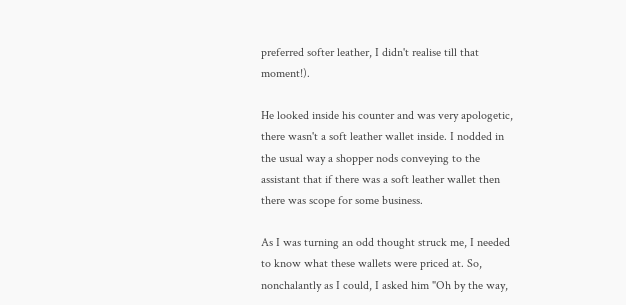preferred softer leather, I didn't realise till that moment!).

He looked inside his counter and was very apologetic, there wasn't a soft leather wallet inside. I nodded in the usual way a shopper nods conveying to the assistant that if there was a soft leather wallet then there was scope for some business.

As I was turning an odd thought struck me, I needed to know what these wallets were priced at. So, nonchalantly as I could, I asked him "Oh by the way,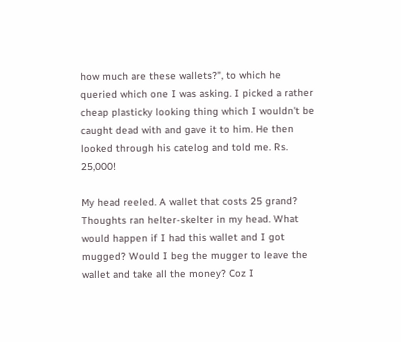how much are these wallets?", to which he queried which one I was asking. I picked a rather cheap plasticky looking thing which I wouldn't be caught dead with and gave it to him. He then looked through his catelog and told me. Rs. 25,000!

My head reeled. A wallet that costs 25 grand? Thoughts ran helter-skelter in my head. What would happen if I had this wallet and I got mugged? Would I beg the mugger to leave the wallet and take all the money? Coz I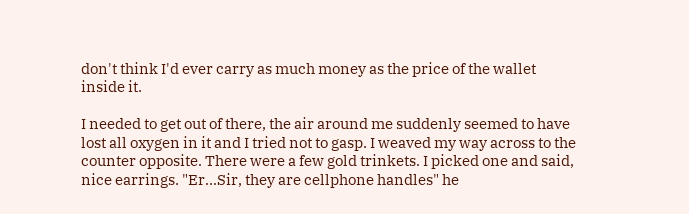don't think I'd ever carry as much money as the price of the wallet inside it.

I needed to get out of there, the air around me suddenly seemed to have lost all oxygen in it and I tried not to gasp. I weaved my way across to the counter opposite. There were a few gold trinkets. I picked one and said, nice earrings. "Er...Sir, they are cellphone handles" he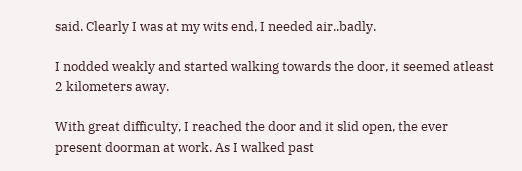said. Clearly I was at my wits end, I needed air..badly.

I nodded weakly and started walking towards the door, it seemed atleast 2 kilometers away.

With great difficulty, I reached the door and it slid open, the ever present doorman at work. As I walked past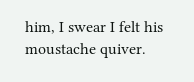him, I swear I felt his moustache quiver.